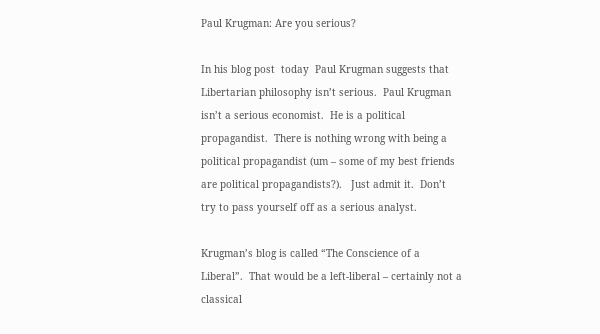Paul Krugman: Are you serious?

In his blog post  today  Paul Krugman suggests that Libertarian philosophy isn’t serious.  Paul Krugman isn’t a serious economist.  He is a political propagandist.  There is nothing wrong with being a political propagandist (um – some of my best friends are political propagandists?).   Just admit it.  Don’t try to pass yourself off as a serious analyst.

Krugman’s blog is called “The Conscience of a Liberal”.  That would be a left-liberal – certainly not a classical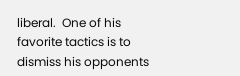liberal.  One of his favorite tactics is to dismiss his opponents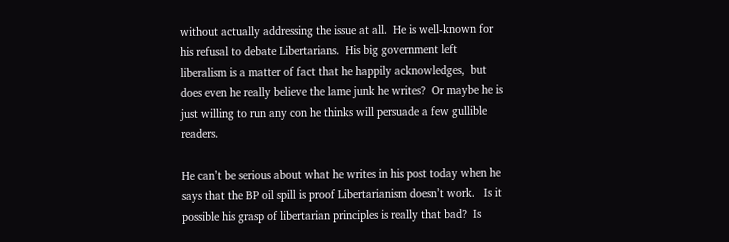without actually addressing the issue at all.  He is well-known for his refusal to debate Libertarians.  His big government left liberalism is a matter of fact that he happily acknowledges,  but does even he really believe the lame junk he writes?  Or maybe he is just willing to run any con he thinks will persuade a few gullible readers.

He can’t be serious about what he writes in his post today when he says that the BP oil spill is proof Libertarianism doesn’t work.   Is it possible his grasp of libertarian principles is really that bad?  Is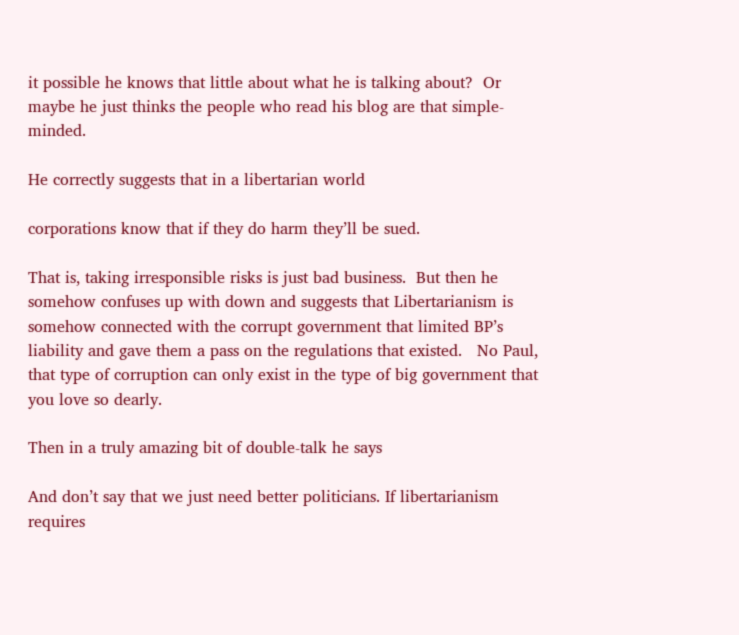it possible he knows that little about what he is talking about?  Or maybe he just thinks the people who read his blog are that simple-minded.

He correctly suggests that in a libertarian world

corporations know that if they do harm they’ll be sued.

That is, taking irresponsible risks is just bad business.  But then he somehow confuses up with down and suggests that Libertarianism is somehow connected with the corrupt government that limited BP’s liability and gave them a pass on the regulations that existed.   No Paul, that type of corruption can only exist in the type of big government that you love so dearly.

Then in a truly amazing bit of double-talk he says

And don’t say that we just need better politicians. If libertarianism requires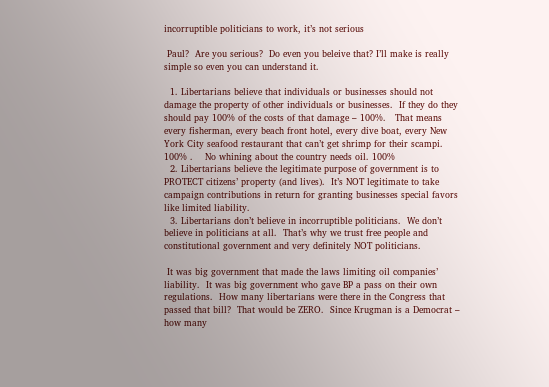incorruptible politicians to work, it’s not serious

 Paul?  Are you serious?  Do even you beleive that? I’ll make is really simple so even you can understand it.

  1. Libertarians believe that individuals or businesses should not damage the property of other individuals or businesses.  If they do they should pay 100% of the costs of that damage – 100%.   That means every fisherman, every beach front hotel, every dive boat, every New York City seafood restaurant that can’t get shrimp for their scampi.   100% .    No whining about the country needs oil. 100%
  2. Libertarians believe the legitimate purpose of government is to PROTECT citizens’ property (and lives).  It’s NOT legitimate to take campaign contributions in return for granting businesses special favors like limited liability.
  3. Libertarians don’t believe in incorruptible politicians.  We don’t believe in politicians at all.  That’s why we trust free people and constitutional government and very definitely NOT politicians.

 It was big government that made the laws limiting oil companies’ liability.  It was big government who gave BP a pass on their own regulations.  How many libertarians were there in the Congress that passed that bill?  That would be ZERO.  Since Krugman is a Democrat – how many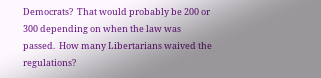Democrats?  That would probably be 200 or 300 depending on when the law was passed.  How many Libertarians waived the regulations?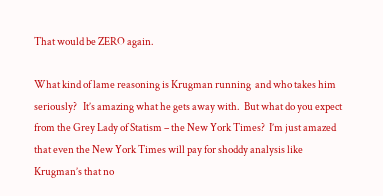That would be ZERO again.

What kind of lame reasoning is Krugman running  and who takes him seriously?   It’s amazing what he gets away with.  But what do you expect from the Grey Lady of Statism – the New York Times?  I’m just amazed that even the New York Times will pay for shoddy analysis like Krugman’s that no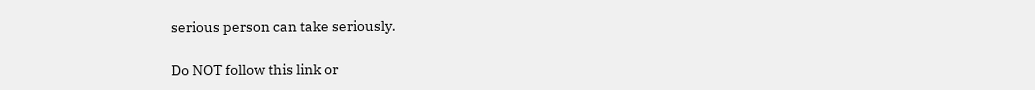serious person can take seriously.

Do NOT follow this link or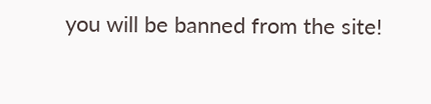you will be banned from the site!